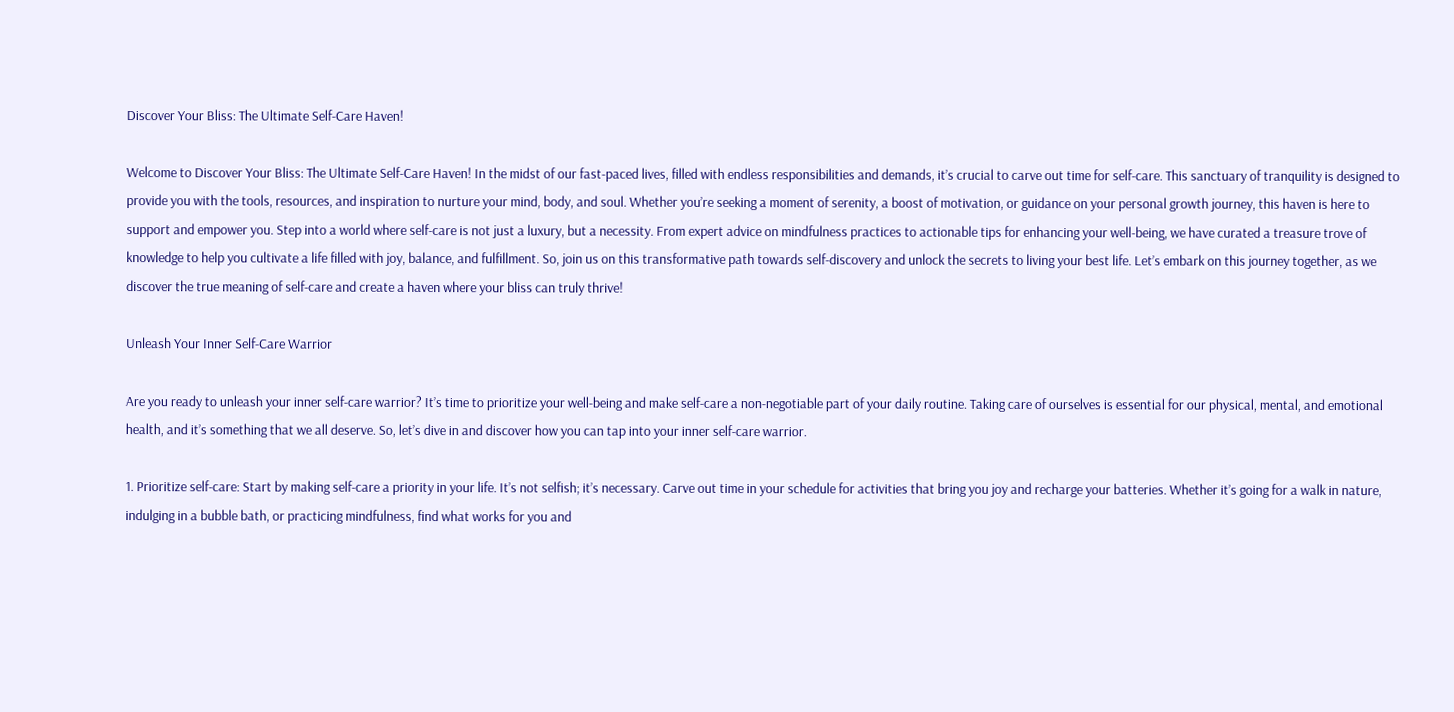Discover Your Bliss: The Ultimate Self-Care Haven!

Welcome to Discover Your Bliss: The Ultimate Self-Care Haven! In the midst of our fast-paced lives, filled with endless responsibilities and demands, it’s crucial to carve out time for self-care. This sanctuary of tranquility is designed to provide you with the tools, resources, and inspiration to nurture your mind, body, and soul. Whether you’re seeking a moment of serenity, a boost of motivation, or guidance on your personal growth journey, this haven is here to support and empower you. Step into a world where self-care is not just a luxury, but a necessity. From expert advice on mindfulness practices to actionable tips for enhancing your well-being, we have curated a treasure trove of knowledge to help you cultivate a life filled with joy, balance, and fulfillment. So, join us on this transformative path towards self-discovery and unlock the secrets to living your best life. Let’s embark on this journey together, as we discover the true meaning of self-care and create a haven where your bliss can truly thrive!

Unleash Your Inner Self-Care Warrior

Are you ready to unleash your inner self-care warrior? It’s time to prioritize your well-being and make self-care a non-negotiable part of your daily routine. Taking care of ourselves is essential for our physical, mental, and emotional health, and it’s something that we all deserve. So, let’s dive in and discover how you can tap into your inner self-care warrior.

1. Prioritize self-care: Start by making self-care a priority in your life. It’s not selfish; it’s necessary. Carve out time in your schedule for activities that bring you joy and recharge your batteries. Whether it’s going for a walk in nature, indulging in a bubble bath, or practicing mindfulness, find what works for you and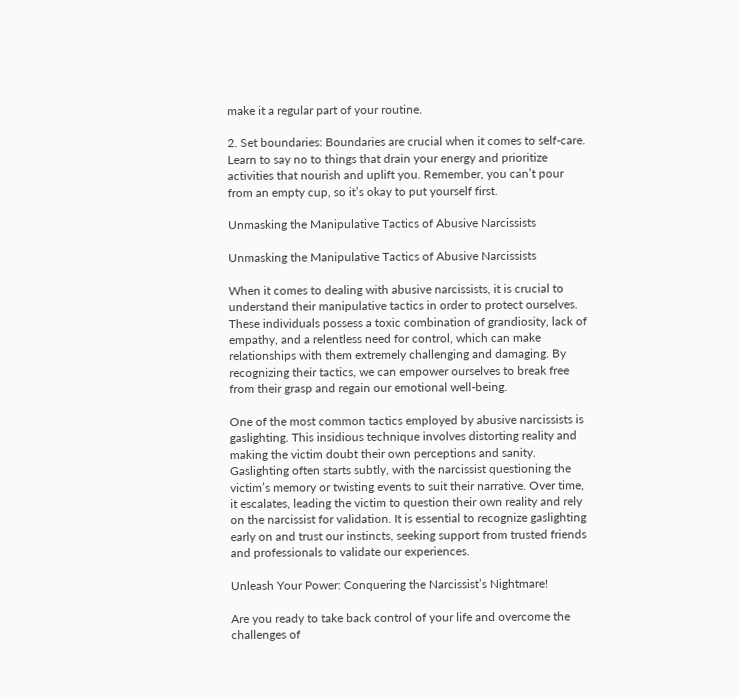make it a regular part of your routine.

2. Set boundaries: Boundaries are crucial when it comes to self-care. Learn to say no to things that drain your energy and prioritize activities that nourish and uplift you. Remember, you can’t pour from an empty cup, so it’s okay to put yourself first.

Unmasking the Manipulative Tactics of Abusive Narcissists

Unmasking the Manipulative Tactics of Abusive Narcissists

When it comes to dealing with abusive narcissists, it is crucial to understand their manipulative tactics in order to protect ourselves. These individuals possess a toxic combination of grandiosity, lack of empathy, and a relentless need for control, which can make relationships with them extremely challenging and damaging. By recognizing their tactics, we can empower ourselves to break free from their grasp and regain our emotional well-being.

One of the most common tactics employed by abusive narcissists is gaslighting. This insidious technique involves distorting reality and making the victim doubt their own perceptions and sanity. Gaslighting often starts subtly, with the narcissist questioning the victim’s memory or twisting events to suit their narrative. Over time, it escalates, leading the victim to question their own reality and rely on the narcissist for validation. It is essential to recognize gaslighting early on and trust our instincts, seeking support from trusted friends and professionals to validate our experiences.

Unleash Your Power: Conquering the Narcissist’s Nightmare!

Are you ready to take back control of your life and overcome the challenges of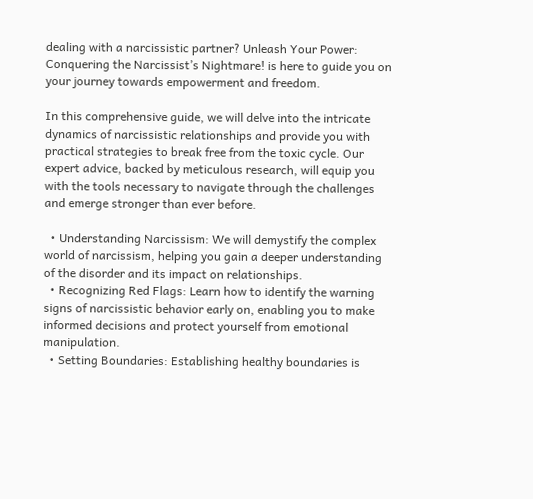dealing with a narcissistic partner? Unleash Your Power: Conquering the Narcissist’s Nightmare! is here to guide you on your journey towards empowerment and freedom.

In this comprehensive guide, we will delve into the intricate dynamics of narcissistic relationships and provide you with practical strategies to break free from the toxic cycle. Our expert advice, backed by meticulous research, will equip you with the tools necessary to navigate through the challenges and emerge stronger than ever before.

  • Understanding Narcissism: We will demystify the complex world of narcissism, helping you gain a deeper understanding of the disorder and its impact on relationships.
  • Recognizing Red Flags: Learn how to identify the warning signs of narcissistic behavior early on, enabling you to make informed decisions and protect yourself from emotional manipulation.
  • Setting Boundaries: Establishing healthy boundaries is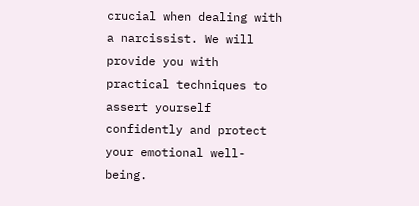crucial when dealing with a narcissist. We will provide you with practical techniques to assert yourself confidently and protect your emotional well-being.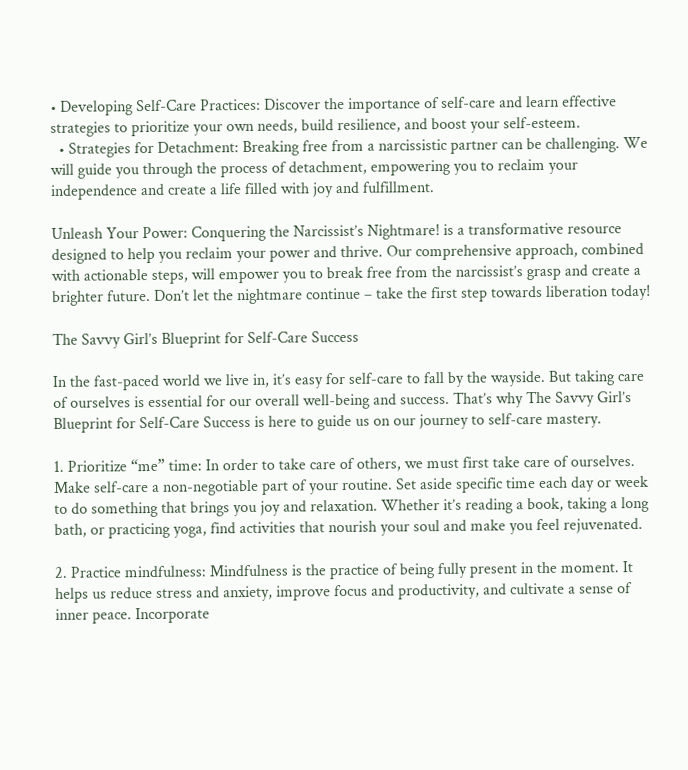• Developing Self-Care Practices: Discover the importance of self-care and learn effective strategies to prioritize your own needs, build resilience, and boost your self-esteem.
  • Strategies for Detachment: Breaking free from a narcissistic partner can be challenging. We will guide you through the process of detachment, empowering you to reclaim your independence and create a life filled with joy and fulfillment.

Unleash Your Power: Conquering the Narcissist’s Nightmare! is a transformative resource designed to help you reclaim your power and thrive. Our comprehensive approach, combined with actionable steps, will empower you to break free from the narcissist’s grasp and create a brighter future. Don’t let the nightmare continue – take the first step towards liberation today!

The Savvy Girl’s Blueprint for Self-Care Success

In the fast-paced world we live in, it’s easy for self-care to fall by the wayside. But taking care of ourselves is essential for our overall well-being and success. That’s why The Savvy Girl’s Blueprint for Self-Care Success is here to guide us on our journey to self-care mastery.

1. Prioritize “me” time: In order to take care of others, we must first take care of ourselves. Make self-care a non-negotiable part of your routine. Set aside specific time each day or week to do something that brings you joy and relaxation. Whether it’s reading a book, taking a long bath, or practicing yoga, find activities that nourish your soul and make you feel rejuvenated.

2. Practice mindfulness: Mindfulness is the practice of being fully present in the moment. It helps us reduce stress and anxiety, improve focus and productivity, and cultivate a sense of inner peace. Incorporate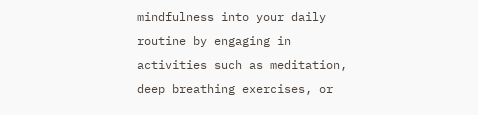mindfulness into your daily routine by engaging in activities such as meditation, deep breathing exercises, or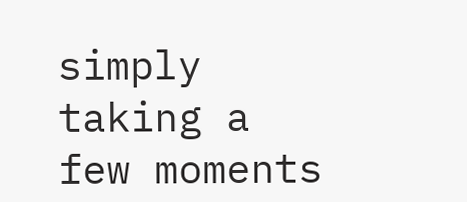simply taking a few moments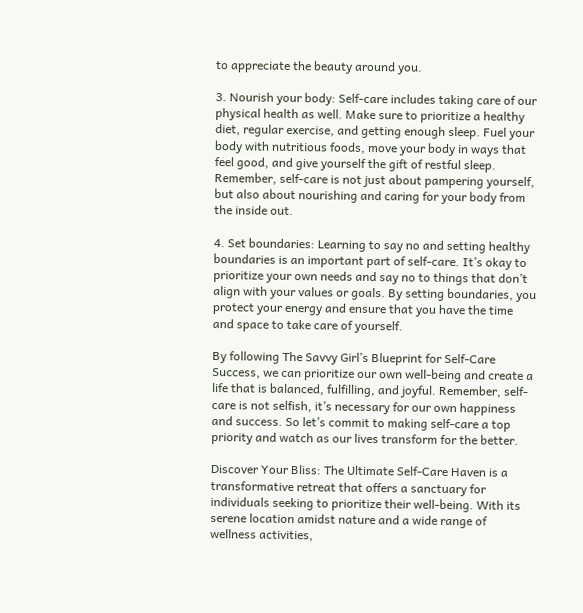to appreciate the beauty around you.

3. Nourish your body: Self-care includes taking care of our physical health as well. Make sure to prioritize a healthy diet, regular exercise, and getting enough sleep. Fuel your body with nutritious foods, move your body in ways that feel good, and give yourself the gift of restful sleep. Remember, self-care is not just about pampering yourself, but also about nourishing and caring for your body from the inside out.

4. Set boundaries: Learning to say no and setting healthy boundaries is an important part of self-care. It’s okay to prioritize your own needs and say no to things that don’t align with your values or goals. By setting boundaries, you protect your energy and ensure that you have the time and space to take care of yourself.

By following The Savvy Girl’s Blueprint for Self-Care Success, we can prioritize our own well-being and create a life that is balanced, fulfilling, and joyful. Remember, self-care is not selfish, it’s necessary for our own happiness and success. So let’s commit to making self-care a top priority and watch as our lives transform for the better.

Discover Your Bliss: The Ultimate Self-Care Haven is a transformative retreat that offers a sanctuary for individuals seeking to prioritize their well-being. With its serene location amidst nature and a wide range of wellness activities,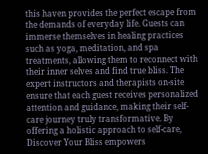this haven provides the perfect escape from the demands of everyday life. Guests can immerse themselves in healing practices such as yoga, meditation, and spa treatments, allowing them to reconnect with their inner selves and find true bliss. The expert instructors and therapists on-site ensure that each guest receives personalized attention and guidance, making their self-care journey truly transformative. By offering a holistic approach to self-care, Discover Your Bliss empowers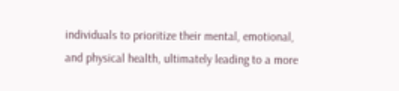individuals to prioritize their mental, emotional, and physical health, ultimately leading to a more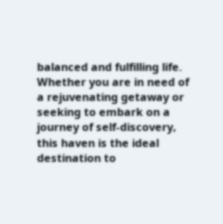balanced and fulfilling life. Whether you are in need of a rejuvenating getaway or seeking to embark on a journey of self-discovery, this haven is the ideal destination to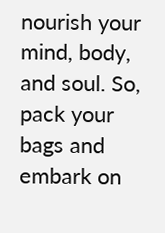nourish your mind, body, and soul. So, pack your bags and embark on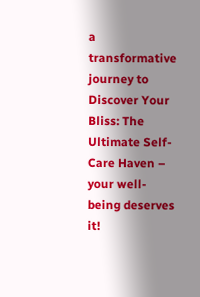a transformative journey to Discover Your Bliss: The Ultimate Self-Care Haven – your well-being deserves it!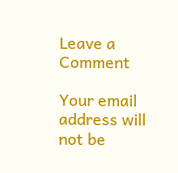Leave a Comment

Your email address will not be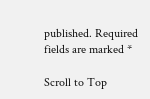published. Required fields are marked *

Scroll to Top